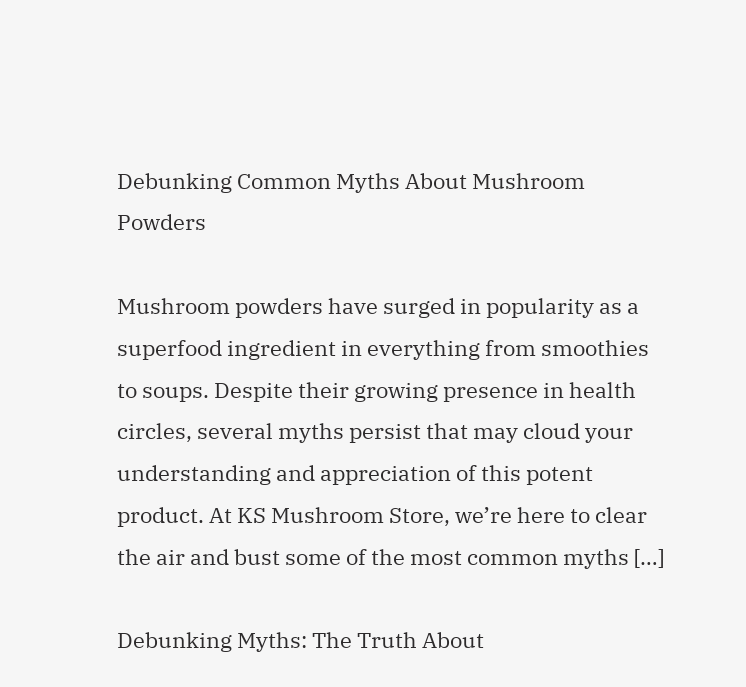Debunking Common Myths About Mushroom Powders

Mushroom powders have surged in popularity as a superfood ingredient in everything from smoothies to soups. Despite their growing presence in health circles, several myths persist that may cloud your understanding and appreciation of this potent product. At KS Mushroom Store, we’re here to clear the air and bust some of the most common myths […]

Debunking Myths: The Truth About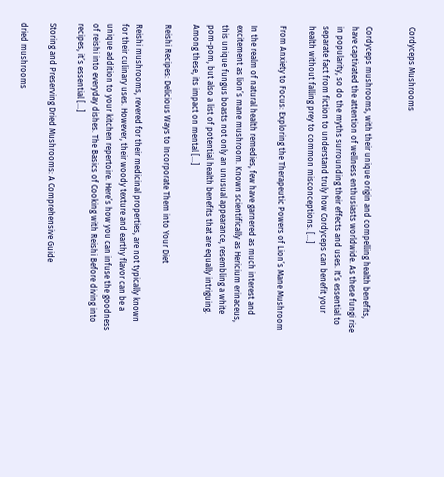Cordyceps Mushrooms


Cordyceps mushrooms, with their unique origin and compelling health benefits, have captivated the attention of wellness enthusiasts worldwide. As these fungi rise in popularity, so do the myths surrounding their effects and uses. It’s essential to separate fact from fiction to understand truly how Cordyceps can benefit your health without falling prey to common misconceptions. […]

From Anxiety to Focus: Exploring the Therapeutic Powers of Lion’s Mane Mushroom

In the realm of natural health remedies, few have garnered as much interest and excitement as lion’s mane mushroom. Known scientifically as Hericium erinaceus, this unique fungus boasts not only an unusual appearance, resembling a white pom-pom, but also a list of potential health benefits that are equally intriguing. Among these, its impact on mental […]

Reishi Recipes: Delicious Ways to Incorporate Them into Your Diet

Reishi mushrooms, revered for their medicinal properties, are not typically known for their culinary uses. However, their woody texture and earthy flavor can be a unique addition to your kitchen repertoire. Here’s how you can infuse the goodness of reishi into everyday dishes. The Basics of Cooking with Reishi Before diving into recipes, it’s essential […]

Storing and Preserving Dried Mushrooms: A Comprehensive Guide

dried mushrooms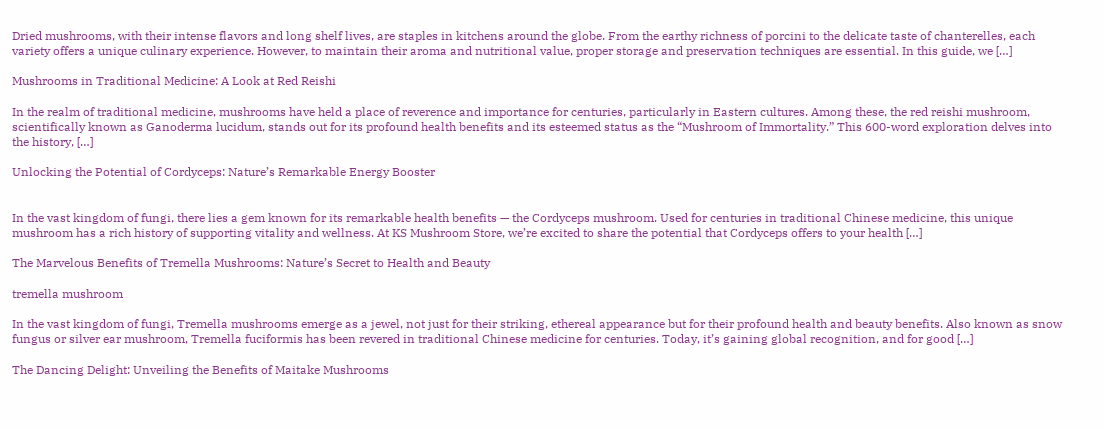Dried mushrooms, with their intense flavors and long shelf lives, are staples in kitchens around the globe. From the earthy richness of porcini to the delicate taste of chanterelles, each variety offers a unique culinary experience. However, to maintain their aroma and nutritional value, proper storage and preservation techniques are essential. In this guide, we […]

Mushrooms in Traditional Medicine: A Look at Red Reishi

In the realm of traditional medicine, mushrooms have held a place of reverence and importance for centuries, particularly in Eastern cultures. Among these, the red reishi mushroom, scientifically known as Ganoderma lucidum, stands out for its profound health benefits and its esteemed status as the “Mushroom of Immortality.” This 600-word exploration delves into the history, […]

Unlocking the Potential of Cordyceps: Nature’s Remarkable Energy Booster


In the vast kingdom of fungi, there lies a gem known for its remarkable health benefits — the Cordyceps mushroom. Used for centuries in traditional Chinese medicine, this unique mushroom has a rich history of supporting vitality and wellness. At KS Mushroom Store, we’re excited to share the potential that Cordyceps offers to your health […]

The Marvelous Benefits of Tremella Mushrooms: Nature’s Secret to Health and Beauty

tremella mushroom

In the vast kingdom of fungi, Tremella mushrooms emerge as a jewel, not just for their striking, ethereal appearance but for their profound health and beauty benefits. Also known as snow fungus or silver ear mushroom, Tremella fuciformis has been revered in traditional Chinese medicine for centuries. Today, it’s gaining global recognition, and for good […]

The Dancing Delight: Unveiling the Benefits of Maitake Mushrooms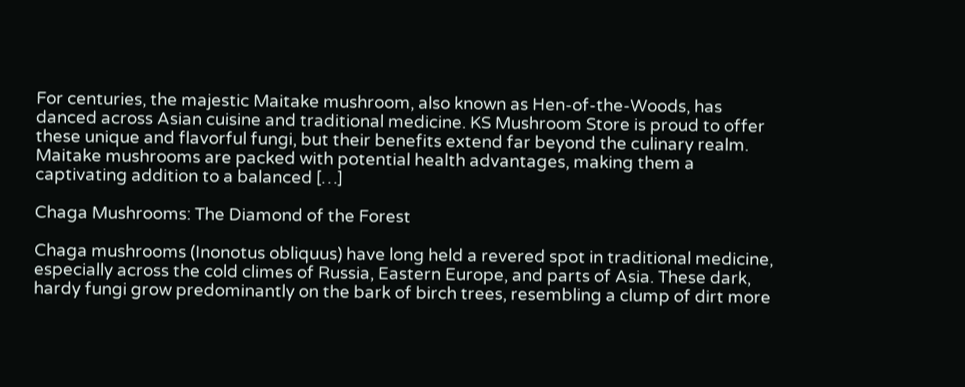For centuries, the majestic Maitake mushroom, also known as Hen-of-the-Woods, has danced across Asian cuisine and traditional medicine. KS Mushroom Store is proud to offer these unique and flavorful fungi, but their benefits extend far beyond the culinary realm. Maitake mushrooms are packed with potential health advantages, making them a captivating addition to a balanced […]

Chaga Mushrooms: The Diamond of the Forest

Chaga mushrooms (Inonotus obliquus) have long held a revered spot in traditional medicine, especially across the cold climes of Russia, Eastern Europe, and parts of Asia. These dark, hardy fungi grow predominantly on the bark of birch trees, resembling a clump of dirt more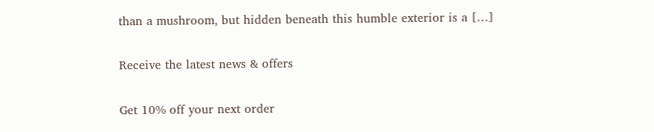than a mushroom, but hidden beneath this humble exterior is a […]

Receive the latest news & offers

Get 10% off your next order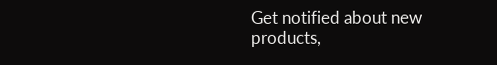Get notified about new products,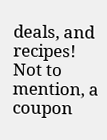deals, and recipes! Not to mention, a coupon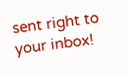sent right to your inbox!